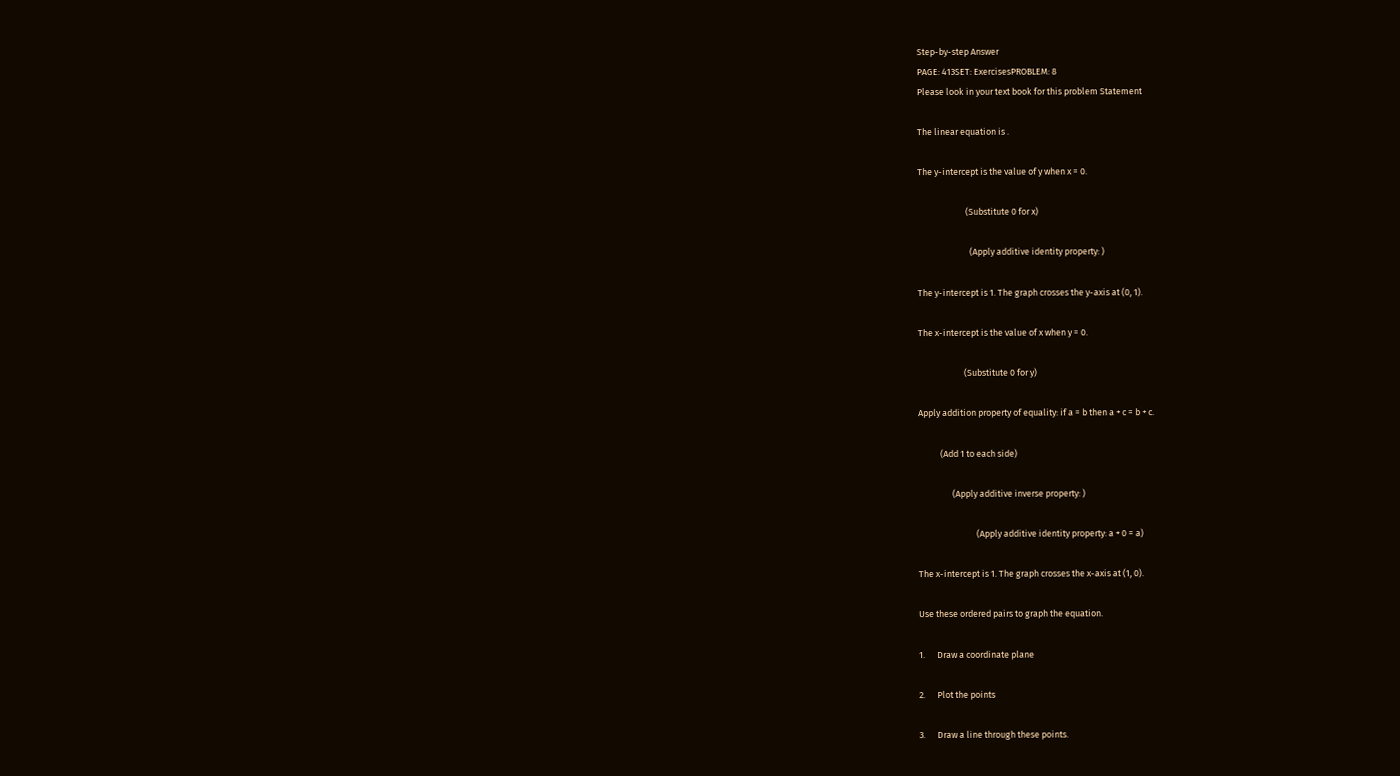Step-by-step Answer
PAGE: 413SET: ExercisesPROBLEM: 8
Please look in your text book for this problem Statement

The linear equation is .

The y-intercept is the value of y when x = 0.

                        (Substitute 0 for x)

                          (Apply additive identity property: )

The y-intercept is 1. The graph crosses the y-axis at (0, 1).

The x-intercept is the value of x when y = 0.

                       (Substitute 0 for y)

Apply addition property of equality: if a = b then a + c = b + c.

           (Add 1 to each side)

                 (Apply additive inverse property: )

                             (Apply additive identity property: a + 0 = a)

The x-intercept is 1. The graph crosses the x-axis at (1, 0).

Use these ordered pairs to graph the equation.

1.      Draw a coordinate plane

2.      Plot the points

3.      Draw a line through these points.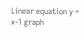Linear equation y = x-1 graph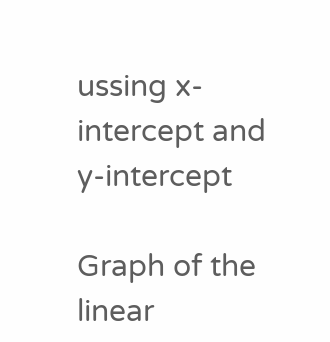ussing x-intercept and y-intercept

Graph of the linear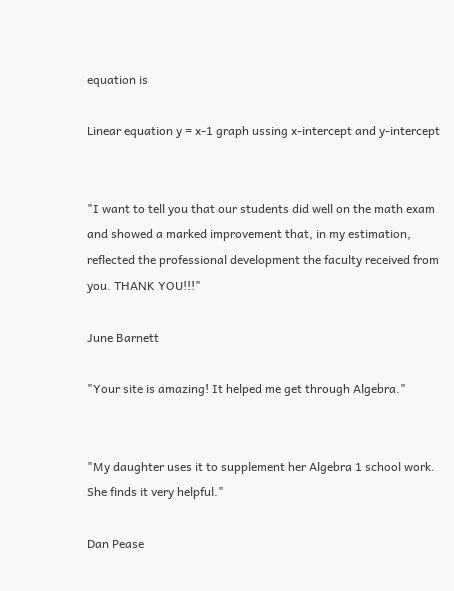equation is

Linear equation y = x-1 graph ussing x-intercept and y-intercept


"I want to tell you that our students did well on the math exam and showed a marked improvement that, in my estimation, reflected the professional development the faculty received from you. THANK YOU!!!"

June Barnett

"Your site is amazing! It helped me get through Algebra."


"My daughter uses it to supplement her Algebra 1 school work. She finds it very helpful."

Dan Pease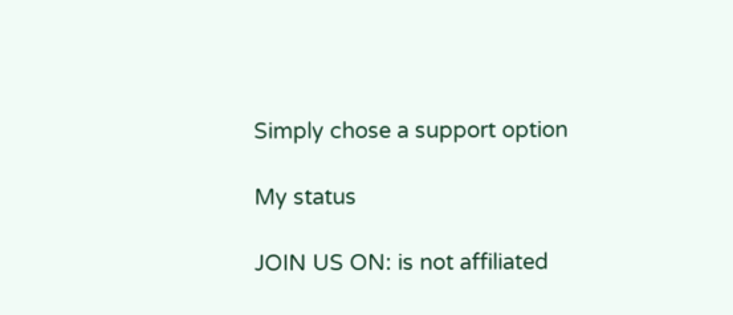Simply chose a support option

My status

JOIN US ON: is not affiliated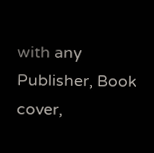with any Publisher, Book cover,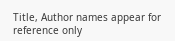Title, Author names appear for reference only